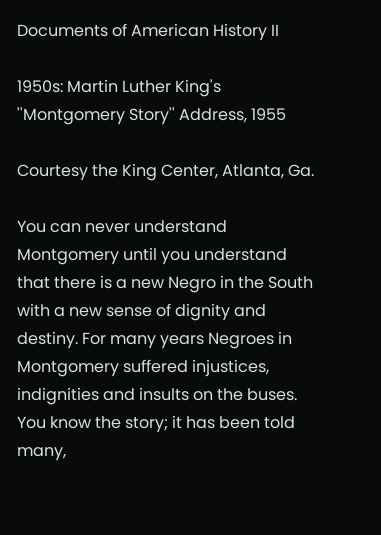Documents of American History II

1950s: Martin Luther King's ''Montgomery Story'' Address, 1955

Courtesy the King Center, Atlanta, Ga.

You can never understand Montgomery until you understand that there is a new Negro in the South with a new sense of dignity and destiny. For many years Negroes in Montgomery suffered injustices, indignities and insults on the buses. You know the story; it has been told many,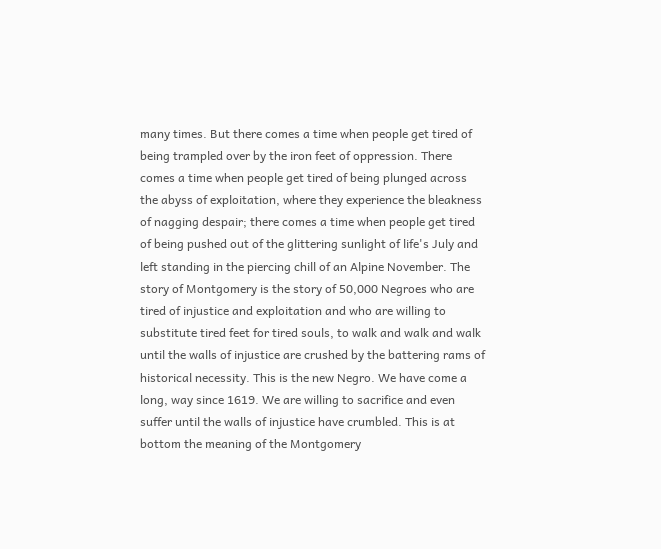many times. But there comes a time when people get tired of being trampled over by the iron feet of oppression. There comes a time when people get tired of being plunged across the abyss of exploitation, where they experience the bleakness of nagging despair; there comes a time when people get tired of being pushed out of the glittering sunlight of life's July and left standing in the piercing chill of an Alpine November. The story of Montgomery is the story of 50,000 Negroes who are tired of injustice and exploitation and who are willing to substitute tired feet for tired souls, to walk and walk and walk until the walls of injustice are crushed by the battering rams of historical necessity. This is the new Negro. We have come a long, way since 1619. We are willing to sacrifice and even suffer until the walls of injustice have crumbled. This is at bottom the meaning of the Montgomery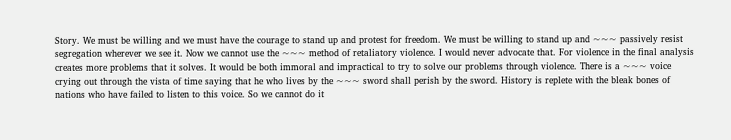Story. We must be willing and we must have the courage to stand up and protest for freedom. We must be willing to stand up and ~~~ passively resist segregation wherever we see it. Now we cannot use the ~~~ method of retaliatory violence. I would never advocate that. For violence in the final analysis creates more problems that it solves. It would be both immoral and impractical to try to solve our problems through violence. There is a ~~~ voice crying out through the vista of time saying that he who lives by the ~~~ sword shall perish by the sword. History is replete with the bleak bones of nations who have failed to listen to this voice. So we cannot do it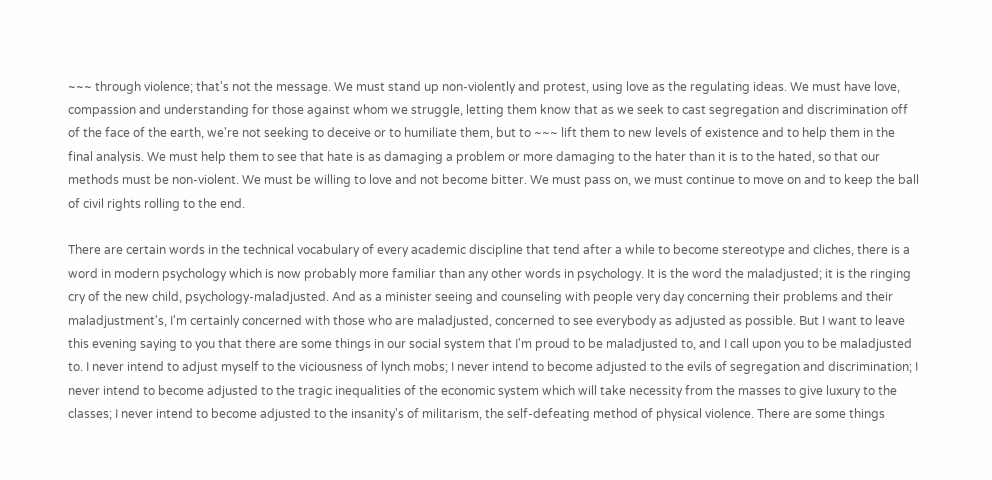~~~ through violence; that's not the message. We must stand up non-violently and protest, using love as the regulating ideas. We must have love, compassion and understanding for those against whom we struggle, letting them know that as we seek to cast segregation and discrimination off of the face of the earth, we're not seeking to deceive or to humiliate them, but to ~~~ lift them to new levels of existence and to help them in the final analysis. We must help them to see that hate is as damaging a problem or more damaging to the hater than it is to the hated, so that our methods must be non-violent. We must be willing to love and not become bitter. We must pass on, we must continue to move on and to keep the ball of civil rights rolling to the end.

There are certain words in the technical vocabulary of every academic discipline that tend after a while to become stereotype and cliches, there is a word in modern psychology which is now probably more familiar than any other words in psychology. It is the word the maladjusted; it is the ringing cry of the new child, psychology-maladjusted. And as a minister seeing and counseling with people very day concerning their problems and their maladjustment's, I'm certainly concerned with those who are maladjusted, concerned to see everybody as adjusted as possible. But I want to leave this evening saying to you that there are some things in our social system that I'm proud to be maladjusted to, and I call upon you to be maladjusted to. I never intend to adjust myself to the viciousness of lynch mobs; I never intend to become adjusted to the evils of segregation and discrimination; I never intend to become adjusted to the tragic inequalities of the economic system which will take necessity from the masses to give luxury to the classes; I never intend to become adjusted to the insanity's of militarism, the self-defeating method of physical violence. There are some things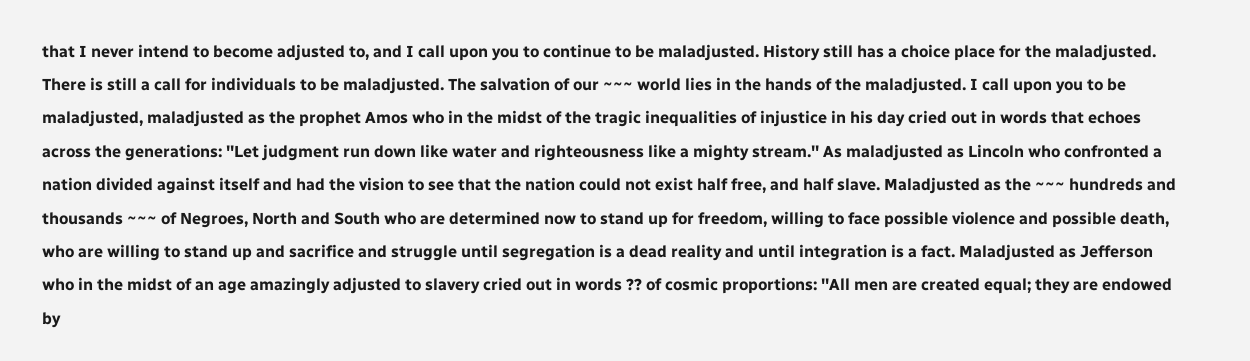that I never intend to become adjusted to, and I call upon you to continue to be maladjusted. History still has a choice place for the maladjusted. There is still a call for individuals to be maladjusted. The salvation of our ~~~ world lies in the hands of the maladjusted. I call upon you to be maladjusted, maladjusted as the prophet Amos who in the midst of the tragic inequalities of injustice in his day cried out in words that echoes across the generations: ''Let judgment run down like water and righteousness like a mighty stream.'' As maladjusted as Lincoln who confronted a nation divided against itself and had the vision to see that the nation could not exist half free, and half slave. Maladjusted as the ~~~ hundreds and thousands ~~~ of Negroes, North and South who are determined now to stand up for freedom, willing to face possible violence and possible death, who are willing to stand up and sacrifice and struggle until segregation is a dead reality and until integration is a fact. Maladjusted as Jefferson who in the midst of an age amazingly adjusted to slavery cried out in words ?? of cosmic proportions: ''All men are created equal; they are endowed by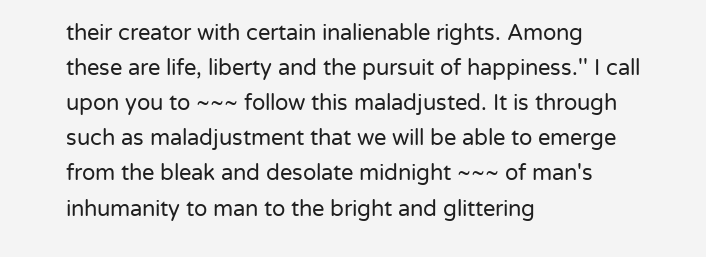their creator with certain inalienable rights. Among these are life, liberty and the pursuit of happiness.'' I call upon you to ~~~ follow this maladjusted. It is through such as maladjustment that we will be able to emerge from the bleak and desolate midnight ~~~ of man's inhumanity to man to the bright and glittering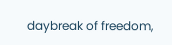daybreak of freedom,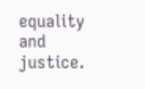equality and justice.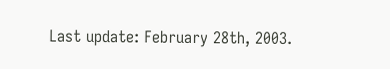Last update: February 28th, 2003.